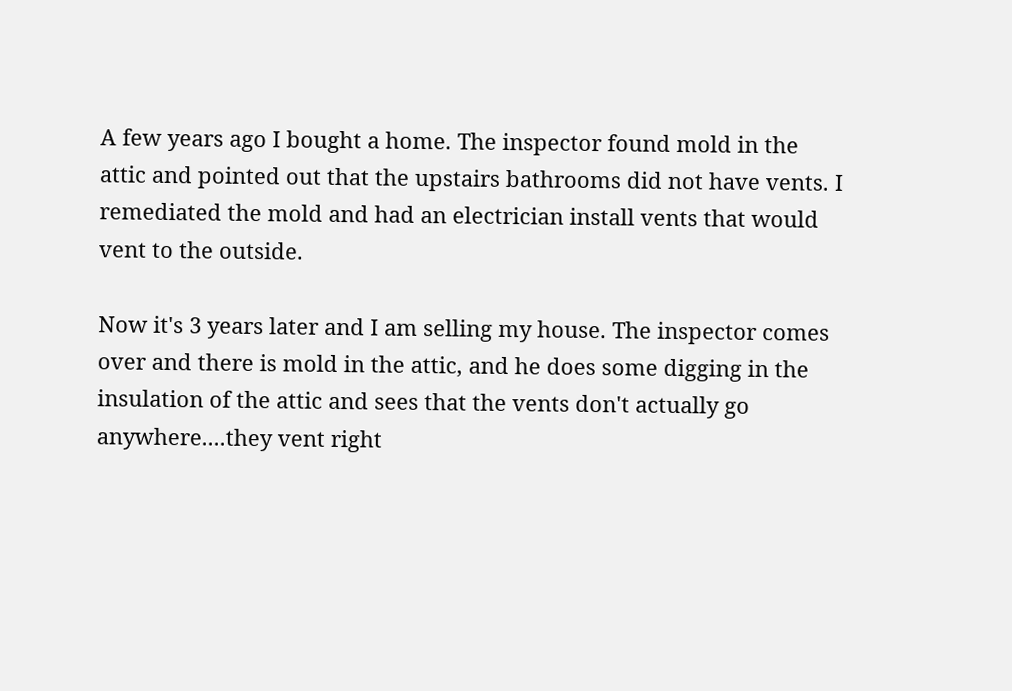A few years ago I bought a home. The inspector found mold in the attic and pointed out that the upstairs bathrooms did not have vents. I remediated the mold and had an electrician install vents that would vent to the outside.

Now it's 3 years later and I am selling my house. The inspector comes over and there is mold in the attic, and he does some digging in the insulation of the attic and sees that the vents don't actually go anywhere....they vent right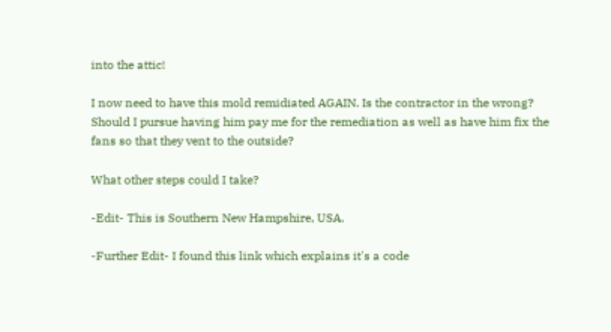into the attic!

I now need to have this mold remidiated AGAIN. Is the contractor in the wrong? Should I pursue having him pay me for the remediation as well as have him fix the fans so that they vent to the outside?

What other steps could I take?

-Edit- This is Southern New Hampshire, USA.

-Further Edit- I found this link which explains it's a code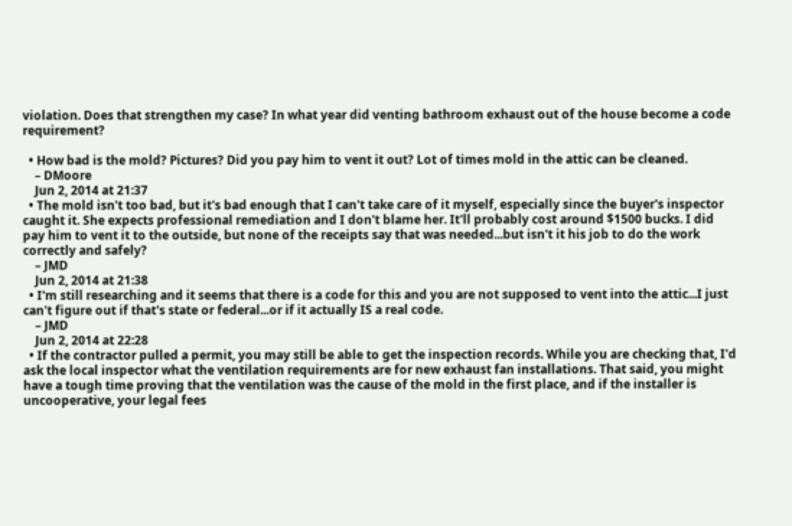violation. Does that strengthen my case? In what year did venting bathroom exhaust out of the house become a code requirement?

  • How bad is the mold? Pictures? Did you pay him to vent it out? Lot of times mold in the attic can be cleaned.
    – DMoore
    Jun 2, 2014 at 21:37
  • The mold isn't too bad, but it's bad enough that I can't take care of it myself, especially since the buyer's inspector caught it. She expects professional remediation and I don't blame her. It'll probably cost around $1500 bucks. I did pay him to vent it to the outside, but none of the receipts say that was needed...but isn't it his job to do the work correctly and safely?
    – JMD
    Jun 2, 2014 at 21:38
  • I'm still researching and it seems that there is a code for this and you are not supposed to vent into the attic...I just can't figure out if that's state or federal...or if it actually IS a real code.
    – JMD
    Jun 2, 2014 at 22:28
  • If the contractor pulled a permit, you may still be able to get the inspection records. While you are checking that, I'd ask the local inspector what the ventilation requirements are for new exhaust fan installations. That said, you might have a tough time proving that the ventilation was the cause of the mold in the first place, and if the installer is uncooperative, your legal fees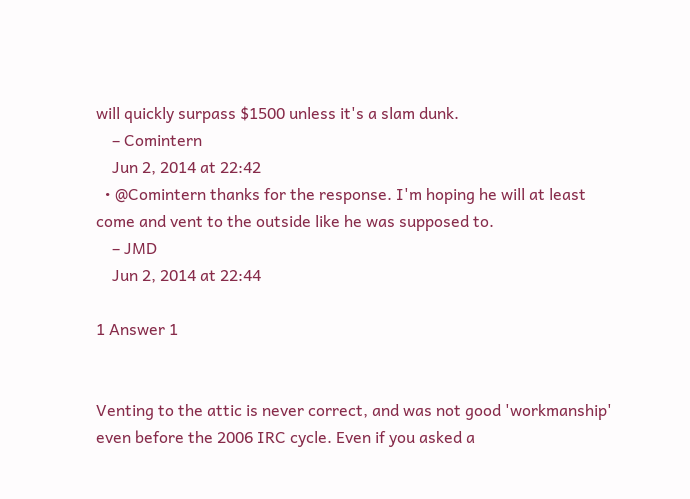will quickly surpass $1500 unless it's a slam dunk.
    – Comintern
    Jun 2, 2014 at 22:42
  • @Comintern thanks for the response. I'm hoping he will at least come and vent to the outside like he was supposed to.
    – JMD
    Jun 2, 2014 at 22:44

1 Answer 1


Venting to the attic is never correct, and was not good 'workmanship' even before the 2006 IRC cycle. Even if you asked a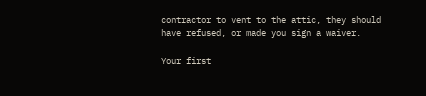contractor to vent to the attic, they should have refused, or made you sign a waiver.

Your first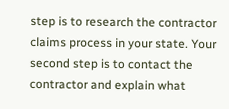step is to research the contractor claims process in your state. Your second step is to contact the contractor and explain what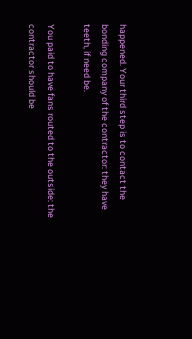happened. Your third step is to contact the bonding company of the contractor: they have teeth, if need be.

You paid to have fans routed to the outside: the contractor should be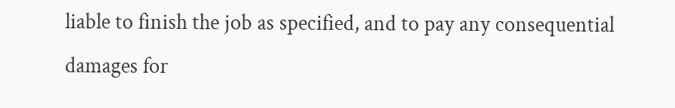liable to finish the job as specified, and to pay any consequential damages for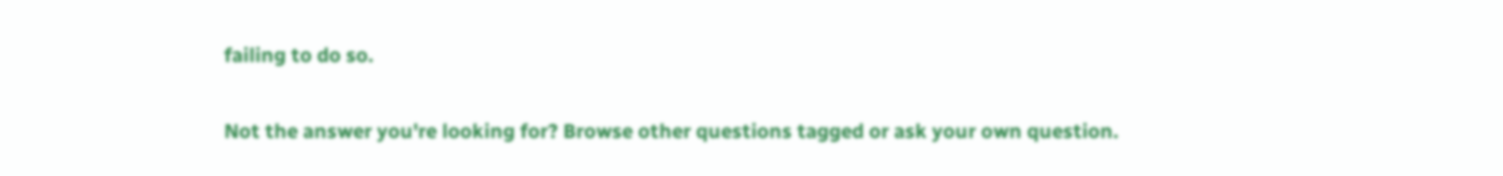failing to do so.

Not the answer you're looking for? Browse other questions tagged or ask your own question.